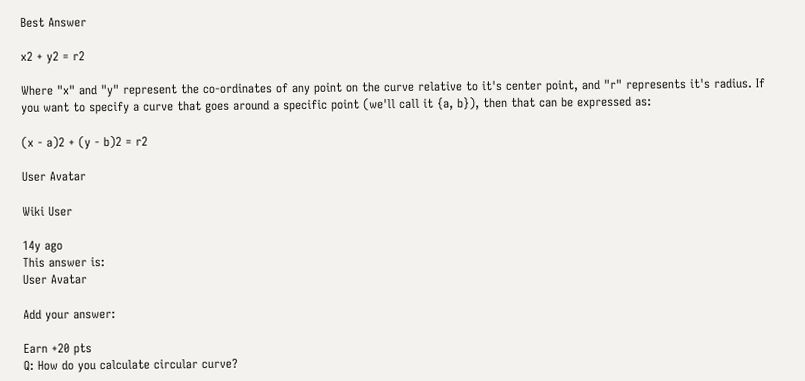Best Answer

x2 + y2 = r2

Where "x" and "y" represent the co-ordinates of any point on the curve relative to it's center point, and "r" represents it's radius. If you want to specify a curve that goes around a specific point (we'll call it {a, b}), then that can be expressed as:

(x - a)2 + (y - b)2 = r2

User Avatar

Wiki User

14y ago
This answer is:
User Avatar

Add your answer:

Earn +20 pts
Q: How do you calculate circular curve?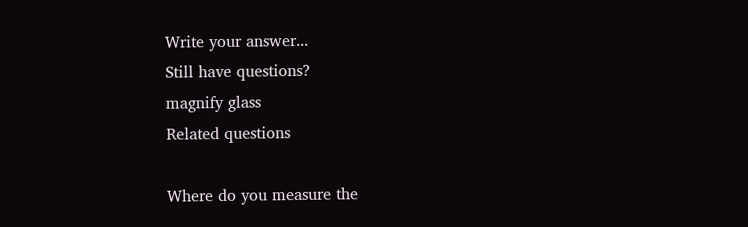Write your answer...
Still have questions?
magnify glass
Related questions

Where do you measure the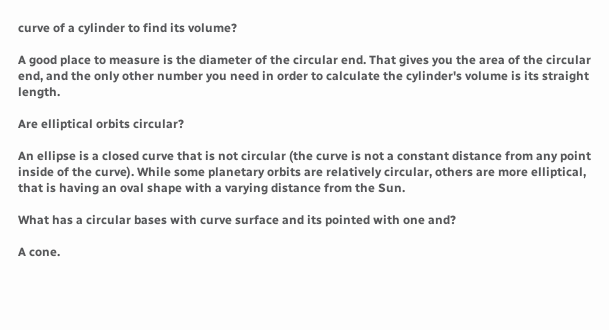curve of a cylinder to find its volume?

A good place to measure is the diameter of the circular end. That gives you the area of the circular end, and the only other number you need in order to calculate the cylinder's volume is its straight length.

Are elliptical orbits circular?

An ellipse is a closed curve that is not circular (the curve is not a constant distance from any point inside of the curve). While some planetary orbits are relatively circular, others are more elliptical, that is having an oval shape with a varying distance from the Sun.

What has a circular bases with curve surface and its pointed with one and?

A cone.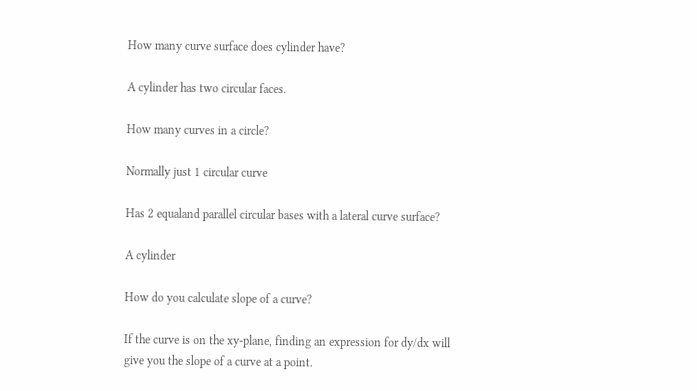How many curve surface does cylinder have?

A cylinder has two circular faces.

How many curves in a circle?

Normally just 1 circular curve

Has 2 equaland parallel circular bases with a lateral curve surface?

A cylinder

How do you calculate slope of a curve?

If the curve is on the xy-plane, finding an expression for dy/dx will give you the slope of a curve at a point.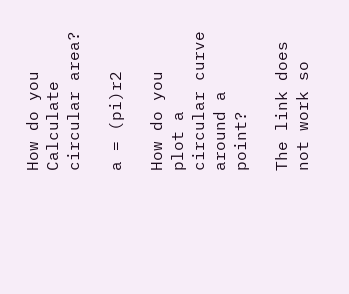How do you Calculate circular area?

a = (pi)r2

How do you plot a circular curve around a point?

The link does not work so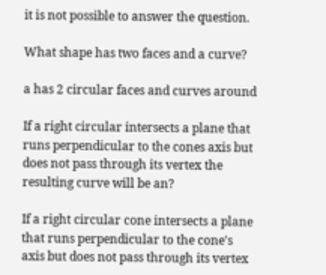it is not possible to answer the question.

What shape has two faces and a curve?

a has 2 circular faces and curves around

If a right circular intersects a plane that runs perpendicular to the cones axis but does not pass through its vertex the resulting curve will be an?

If a right circular cone intersects a plane that runs perpendicular to the cone's axis but does not pass through its vertex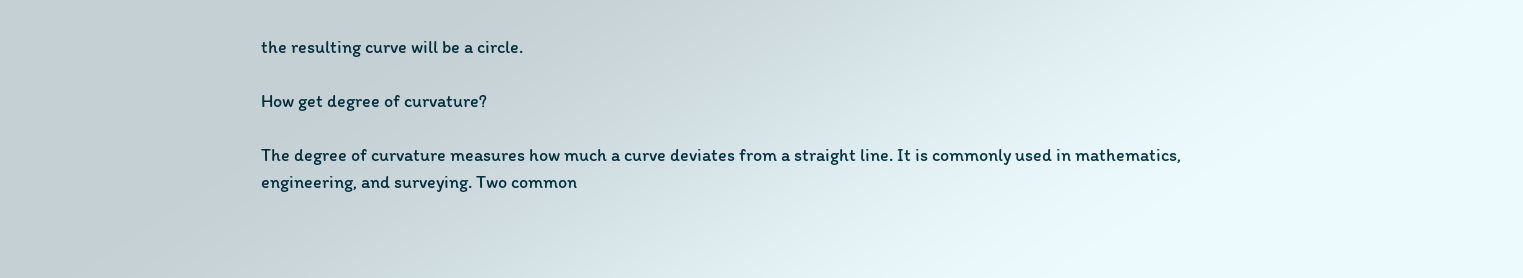the resulting curve will be a circle.

How get degree of curvature?

The degree of curvature measures how much a curve deviates from a straight line. It is commonly used in mathematics, engineering, and surveying. Two common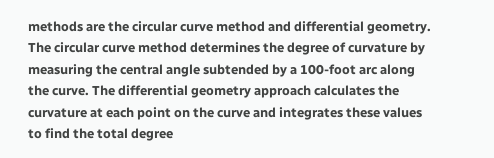methods are the circular curve method and differential geometry. The circular curve method determines the degree of curvature by measuring the central angle subtended by a 100-foot arc along the curve. The differential geometry approach calculates the curvature at each point on the curve and integrates these values to find the total degree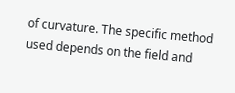of curvature. The specific method used depends on the field and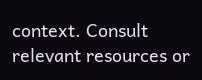context. Consult relevant resources or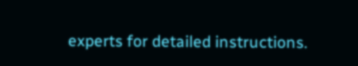experts for detailed instructions.